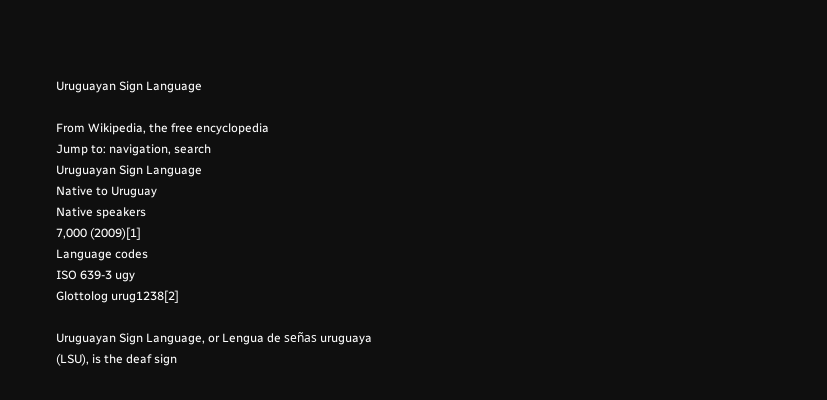Uruguayan Sign Language

From Wikipedia, the free encyclopedia
Jump to: navigation, search
Uruguayan Sign Language
Native to Uruguay
Native speakers
7,000 (2009)[1]
Language codes
ISO 639-3 ugy
Glottolog urug1238[2]

Uruguayan Sign Language, or Lengua de señas uruguaya (LSU), is the deaf sign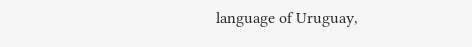language of Uruguay,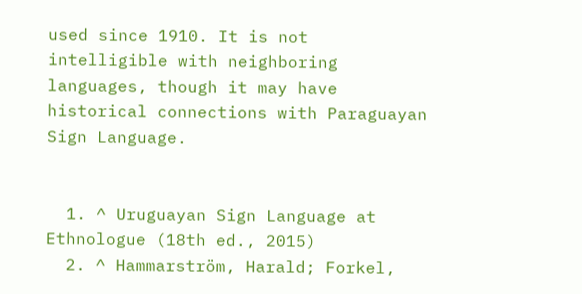used since 1910. It is not intelligible with neighboring languages, though it may have historical connections with Paraguayan Sign Language.


  1. ^ Uruguayan Sign Language at Ethnologue (18th ed., 2015)
  2. ^ Hammarström, Harald; Forkel,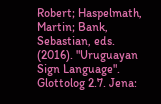Robert; Haspelmath, Martin; Bank, Sebastian, eds. (2016). "Uruguayan Sign Language". Glottolog 2.7. Jena: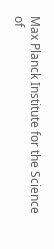Max Planck Institute for the Science of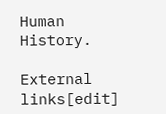Human History.

External links[edit]